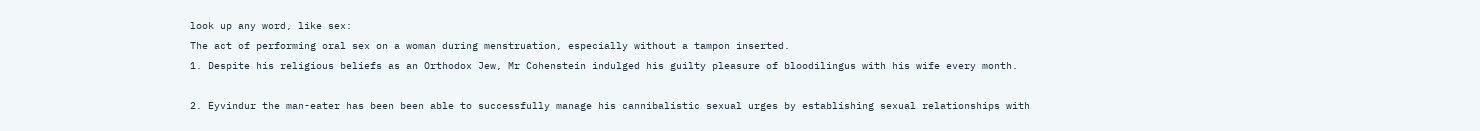look up any word, like sex:
The act of performing oral sex on a woman during menstruation, especially without a tampon inserted.
1. Despite his religious beliefs as an Orthodox Jew, Mr Cohenstein indulged his guilty pleasure of bloodilingus with his wife every month.

2. Eyvindur the man-eater has been been able to successfully manage his cannibalistic sexual urges by establishing sexual relationships with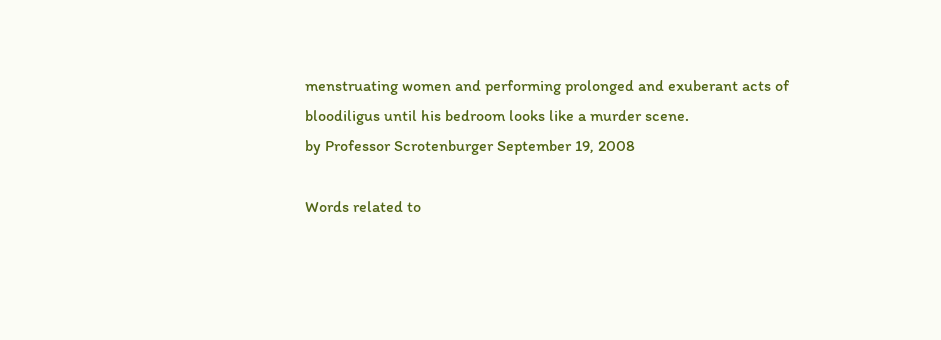menstruating women and performing prolonged and exuberant acts of bloodiligus until his bedroom looks like a murder scene.
by Professor Scrotenburger September 19, 2008

Words related to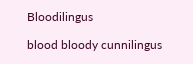Bloodilingus

blood bloody cunnilingus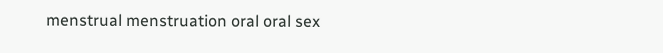menstrual menstruation oral oral sex